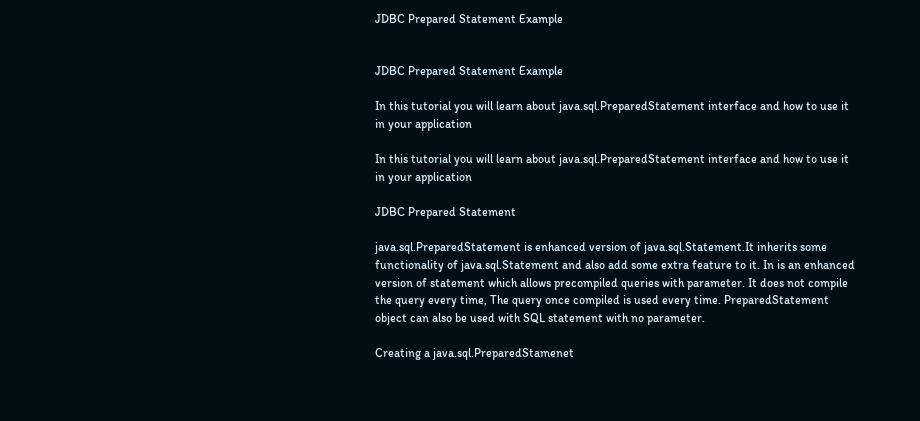JDBC Prepared Statement Example


JDBC Prepared Statement Example

In this tutorial you will learn about java.sql.PreparedStatement interface and how to use it in your application

In this tutorial you will learn about java.sql.PreparedStatement interface and how to use it in your application

JDBC Prepared Statement

java.sql.PreparedStatement is enhanced version of java.sql.Statement.It inherits some functionality of java.sql.Statement and also add some extra feature to it. In is an enhanced version of statement which allows precompiled queries with parameter. It does not compile the query every time, The query once compiled is used every time. PreparedStatement object can also be used with SQL statement with no parameter.

Creating a java.sql.PreparedStamenet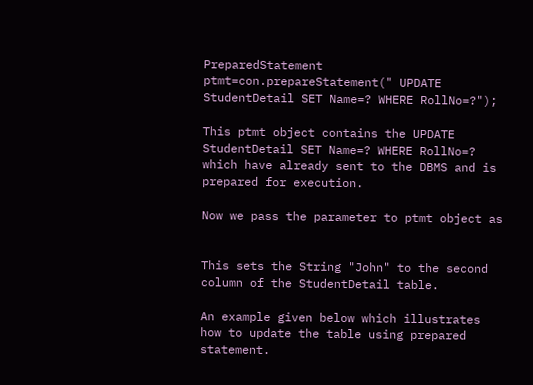PreparedStatement ptmt=con.prepareStatement(" UPDATE StudentDetail SET Name=? WHERE RollNo=?");

This ptmt object contains the UPDATE StudentDetail SET Name=? WHERE RollNo=? which have already sent to the DBMS and is prepared for execution.

Now we pass the parameter to ptmt object as


This sets the String "John" to the second column of the StudentDetail table.

An example given below which illustrates how to update the table using prepared statement.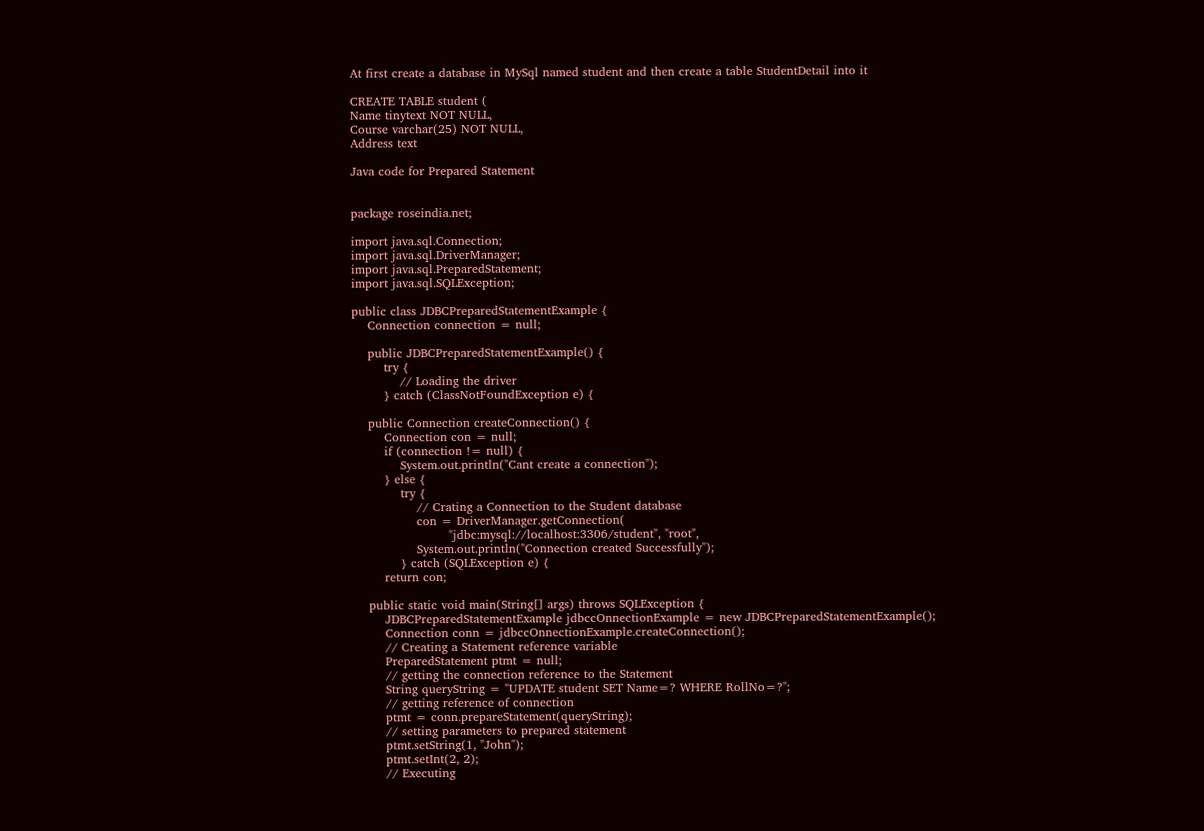At first create a database in MySql named student and then create a table StudentDetail into it

CREATE TABLE student (
Name tinytext NOT NULL,
Course varchar(25) NOT NULL,
Address text

Java code for Prepared Statement


package roseindia.net;

import java.sql.Connection;
import java.sql.DriverManager;
import java.sql.PreparedStatement;
import java.sql.SQLException;

public class JDBCPreparedStatementExample {
    Connection connection = null;

    public JDBCPreparedStatementExample() {
        try {
            // Loading the driver
        } catch (ClassNotFoundException e) {

    public Connection createConnection() {
        Connection con = null;
        if (connection != null) {
            System.out.println("Cant create a connection");
        } else {
            try {
                // Crating a Connection to the Student database
                con = DriverManager.getConnection(
                        "jdbc:mysql://localhost:3306/student", "root",
                System.out.println("Connection created Successfully");
            } catch (SQLException e) {
        return con;

    public static void main(String[] args) throws SQLException {
        JDBCPreparedStatementExample jdbccOnnectionExample = new JDBCPreparedStatementExample();
        Connection conn = jdbccOnnectionExample.createConnection();
        // Creating a Statement reference variable
        PreparedStatement ptmt = null;
        // getting the connection reference to the Statement
        String queryString = "UPDATE student SET Name=? WHERE RollNo=?";
        // getting reference of connection
        ptmt = conn.prepareStatement(queryString);
        // setting parameters to prepared statement
        ptmt.setString(1, "John");
        ptmt.setInt(2, 2);
        // Executing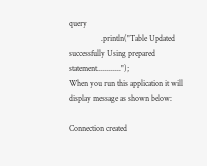query
                .println("Table Updated successfully Using prepared statement............");
When you run this application it will display message as shown below:

Connection created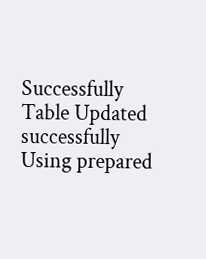Successfully
Table Updated successfully Using prepared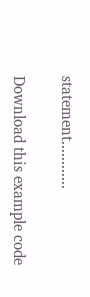statement............

Download this example code